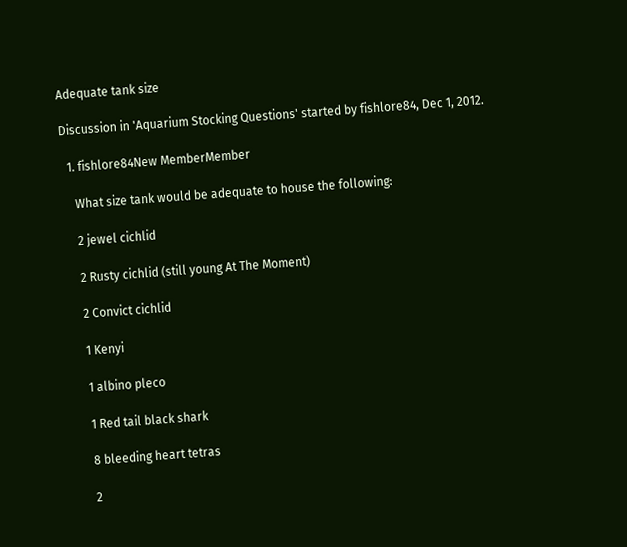Adequate tank size

Discussion in 'Aquarium Stocking Questions' started by fishlore84, Dec 1, 2012.

  1. fishlore84New MemberMember

    What size tank would be adequate to house the following:

    2 jewel cichlid

    2 Rusty cichlid (still young At The Moment)

    2 Convict cichlid

    1 Kenyi

    1 albino pleco

    1 Red tail black shark

    8 bleeding heart tetras

    2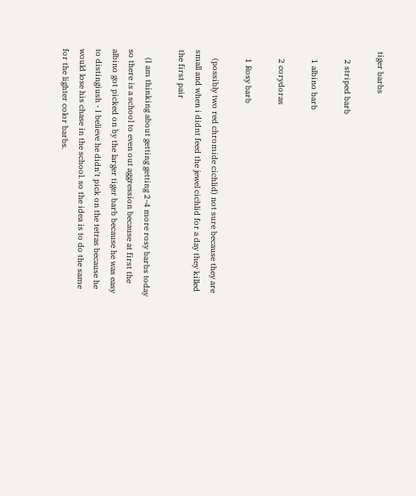tiger barbs

    2 striped barb

    1 albino barb

    2 corydoras

    1 Rosy barb

    (possibly two red chromide cichlid) not sure because they are small and when i didnt feed the jewel cichlid for a day they killed the first pair

    (I am thinking about getting getting 2-4 more rosy barbs today so there is a school to even out aggression because at first the albino got picked on by the larger tiger barb because he was easy to distingiush - I believe he didn't pick on the tetras because he would lose his chase in the school. so the idea is to do the same for the lighter color barbs.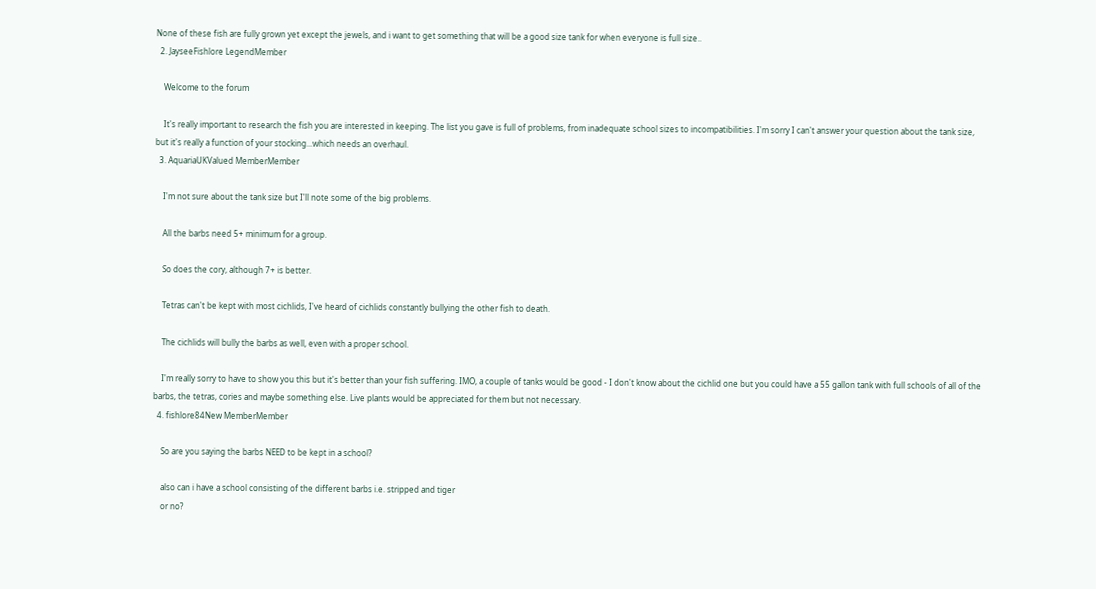None of these fish are fully grown yet except the jewels, and i want to get something that will be a good size tank for when everyone is full size..
  2. JayseeFishlore LegendMember

    Welcome to the forum

    It's really important to research the fish you are interested in keeping. The list you gave is full of problems, from inadequate school sizes to incompatibilities. I'm sorry I can't answer your question about the tank size, but it's really a function of your stocking...which needs an overhaul.
  3. AquariaUKValued MemberMember

    I'm not sure about the tank size but I'll note some of the big problems.

    All the barbs need 5+ minimum for a group.

    So does the cory, although 7+ is better.

    Tetras can't be kept with most cichlids, I've heard of cichlids constantly bullying the other fish to death.

    The cichlids will bully the barbs as well, even with a proper school.

    I'm really sorry to have to show you this but it's better than your fish suffering. IMO, a couple of tanks would be good - I don't know about the cichlid one but you could have a 55 gallon tank with full schools of all of the barbs, the tetras, cories and maybe something else. Live plants would be appreciated for them but not necessary.
  4. fishlore84New MemberMember

    So are you saying the barbs NEED to be kept in a school?

    also can i have a school consisting of the different barbs i.e. stripped and tiger
    or no?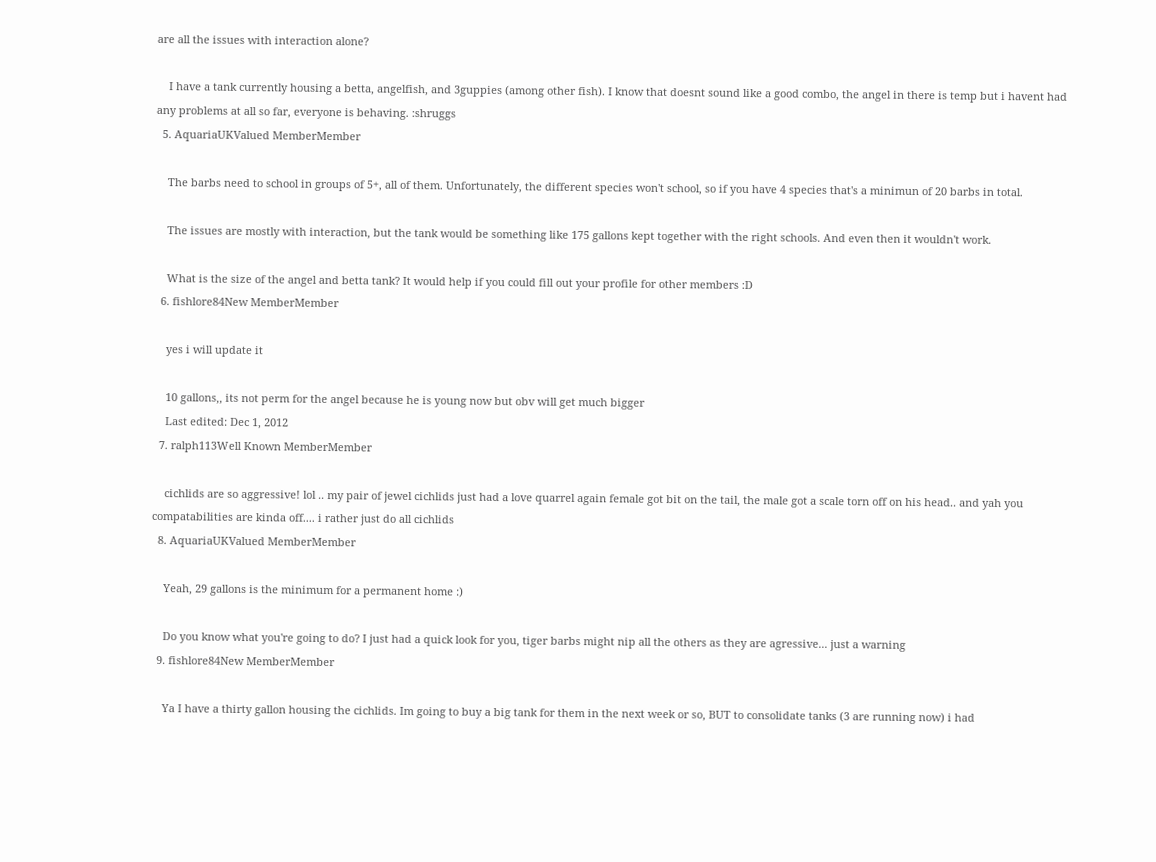are all the issues with interaction alone?

    I have a tank currently housing a betta, angelfish, and 3guppies (among other fish). I know that doesnt sound like a good combo, the angel in there is temp but i havent had any problems at all so far, everyone is behaving. :shruggs
  5. AquariaUKValued MemberMember

    The barbs need to school in groups of 5+, all of them. Unfortunately, the different species won't school, so if you have 4 species that's a minimun of 20 barbs in total.

    The issues are mostly with interaction, but the tank would be something like 175 gallons kept together with the right schools. And even then it wouldn't work.

    What is the size of the angel and betta tank? It would help if you could fill out your profile for other members :D
  6. fishlore84New MemberMember

    yes i will update it

    10 gallons,, its not perm for the angel because he is young now but obv will get much bigger
    Last edited: Dec 1, 2012
  7. ralph113Well Known MemberMember

    cichlids are so aggressive! lol .. my pair of jewel cichlids just had a love quarrel again female got bit on the tail, the male got a scale torn off on his head.. and yah you compatabilities are kinda off.... i rather just do all cichlids
  8. AquariaUKValued MemberMember

    Yeah, 29 gallons is the minimum for a permanent home :)

    Do you know what you're going to do? I just had a quick look for you, tiger barbs might nip all the others as they are agressive... just a warning
  9. fishlore84New MemberMember

    Ya I have a thirty gallon housing the cichlids. Im going to buy a big tank for them in the next week or so, BUT to consolidate tanks (3 are running now) i had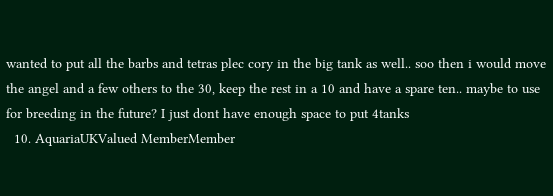wanted to put all the barbs and tetras plec cory in the big tank as well.. soo then i would move the angel and a few others to the 30, keep the rest in a 10 and have a spare ten.. maybe to use for breeding in the future? I just dont have enough space to put 4tanks
  10. AquariaUKValued MemberMember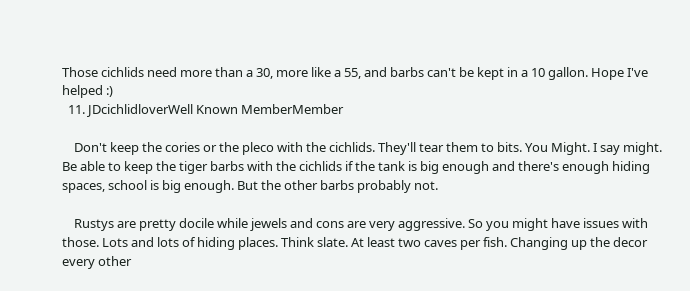Those cichlids need more than a 30, more like a 55, and barbs can't be kept in a 10 gallon. Hope I've helped :)
  11. JDcichlidloverWell Known MemberMember

    Don't keep the cories or the pleco with the cichlids. They'll tear them to bits. You Might. I say might. Be able to keep the tiger barbs with the cichlids if the tank is big enough and there's enough hiding spaces, school is big enough. But the other barbs probably not.

    Rustys are pretty docile while jewels and cons are very aggressive. So you might have issues with those. Lots and lots of hiding places. Think slate. At least two caves per fish. Changing up the decor every other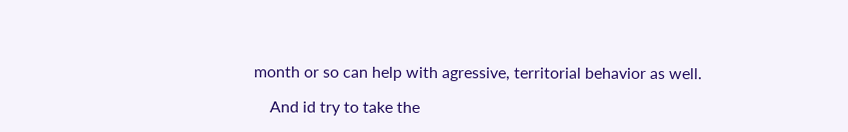month or so can help with agressive, territorial behavior as well.

    And id try to take the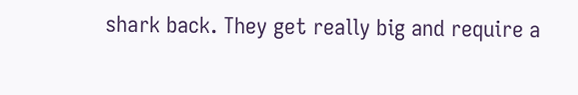shark back. They get really big and require a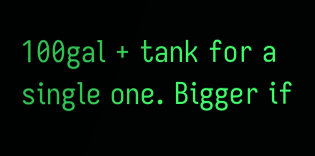100gal + tank for a single one. Bigger if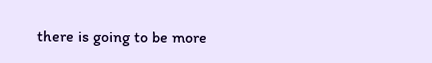there is going to be more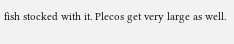fish stocked with it. Plecos get very large as well.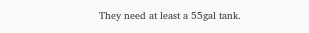They need at least a 55gal tank.